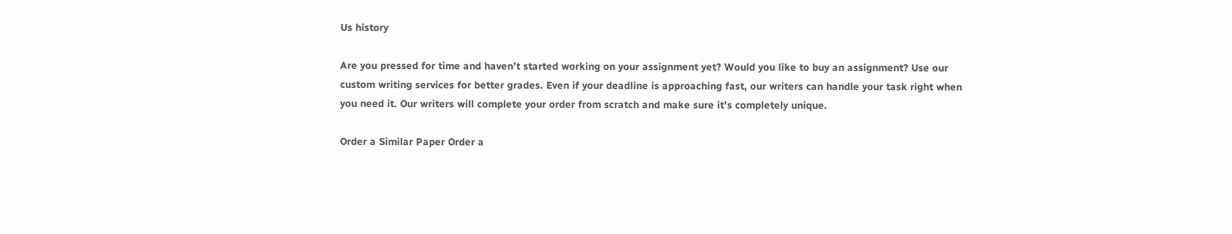Us history

Are you pressed for time and haven’t started working on your assignment yet? Would you like to buy an assignment? Use our custom writing services for better grades. Even if your deadline is approaching fast, our writers can handle your task right when you need it. Our writers will complete your order from scratch and make sure it’s completely unique.

Order a Similar Paper Order a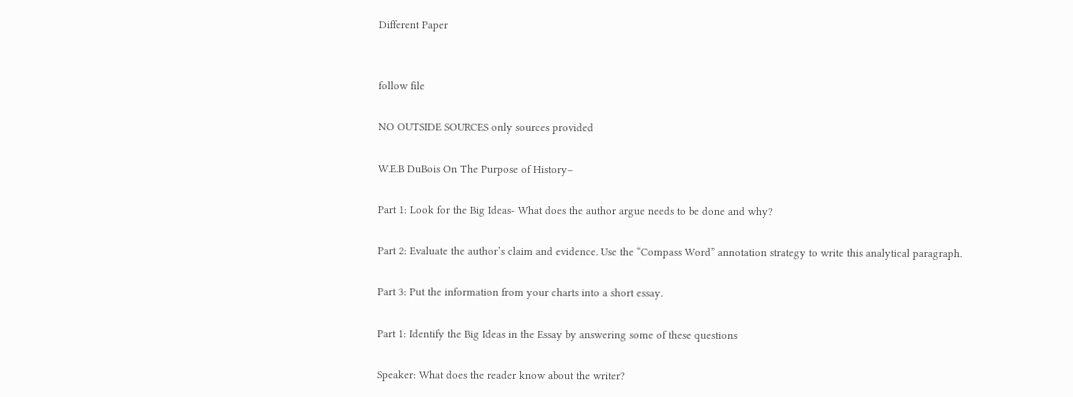Different Paper


follow file

NO OUTSIDE SOURCES only sources provided

W.E.B DuBois On The Purpose of History–

Part 1: Look for the Big Ideas- What does the author argue needs to be done and why?

Part 2: Evaluate the author’s claim and evidence. Use the “Compass Word” annotation strategy to write this analytical paragraph.

Part 3: Put the information from your charts into a short essay.

Part 1: Identify the Big Ideas in the Essay by answering some of these questions

Speaker: What does the reader know about the writer?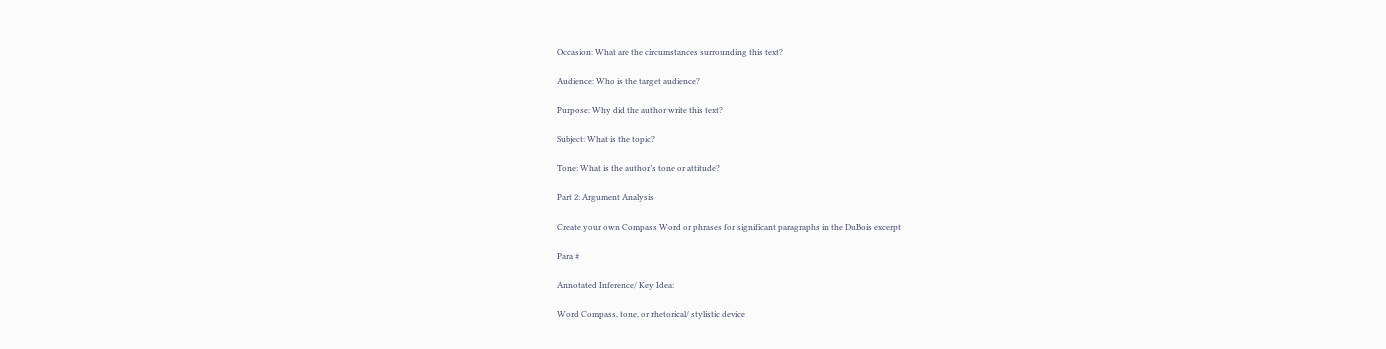Occasion: What are the circumstances surrounding this text?

Audience: Who is the target audience?

Purpose: Why did the author write this text?

Subject: What is the topic?

Tone: What is the author’s tone or attitude?

Part 2: Argument Analysis

Create your own Compass Word or phrases for significant paragraphs in the DuBois excerpt

Para #

Annotated Inference/ Key Idea:

Word Compass, tone, or rhetorical/ stylistic device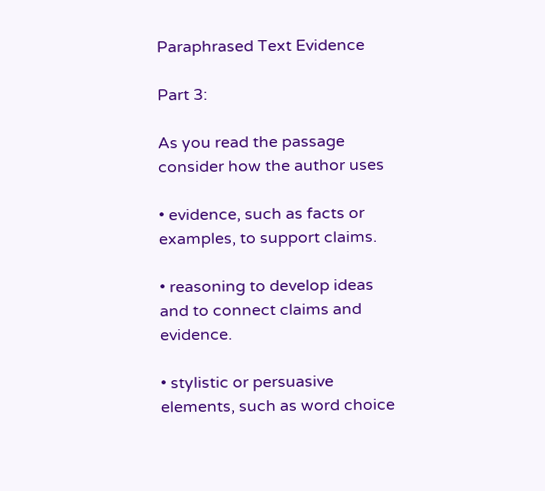Paraphrased Text Evidence

Part 3:

As you read the passage consider how the author uses

• evidence, such as facts or examples, to support claims.

• reasoning to develop ideas and to connect claims and evidence.

• stylistic or persuasive elements, such as word choice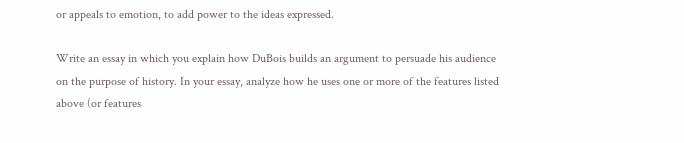or appeals to emotion, to add power to the ideas expressed.

Write an essay in which you explain how DuBois builds an argument to persuade his audience on the purpose of history. In your essay, analyze how he uses one or more of the features listed above (or features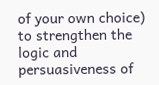of your own choice) to strengthen the logic and persuasiveness of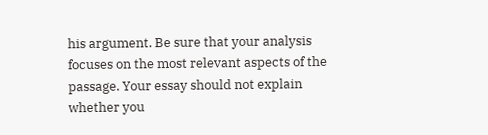his argument. Be sure that your analysis focuses on the most relevant aspects of the passage. Your essay should not explain whether you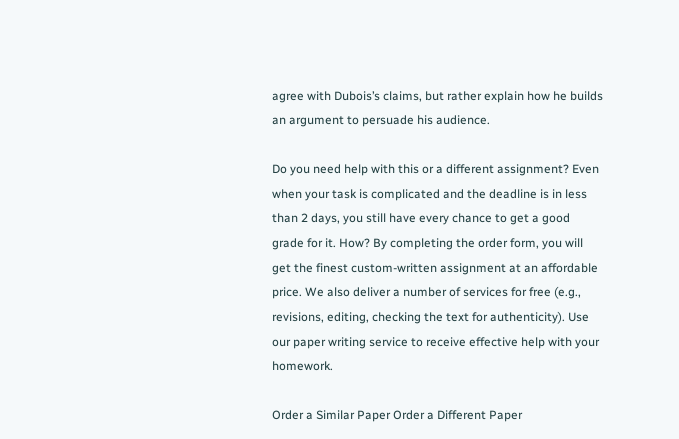agree with Dubois’s claims, but rather explain how he builds an argument to persuade his audience.

Do you need help with this or a different assignment? Even when your task is complicated and the deadline is in less than 2 days, you still have every chance to get a good grade for it. How? By completing the order form, you will get the finest custom-written assignment at an affordable price. We also deliver a number of services for free (e.g., revisions, editing, checking the text for authenticity). Use our paper writing service to receive effective help with your homework.

Order a Similar Paper Order a Different Paper